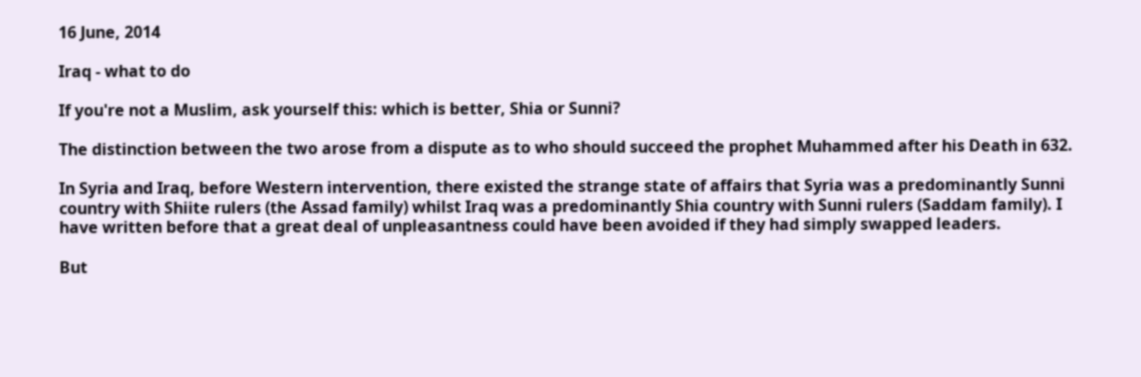16 June, 2014

Iraq - what to do

If you're not a Muslim, ask yourself this: which is better, Shia or Sunni?

The distinction between the two arose from a dispute as to who should succeed the prophet Muhammed after his Death in 632.

In Syria and Iraq, before Western intervention, there existed the strange state of affairs that Syria was a predominantly Sunni country with Shiite rulers (the Assad family) whilst Iraq was a predominantly Shia country with Sunni rulers (Saddam family). I have written before that a great deal of unpleasantness could have been avoided if they had simply swapped leaders.

But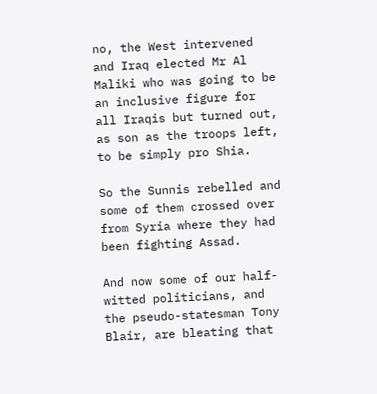no, the West intervened and Iraq elected Mr Al Maliki who was going to be an inclusive figure for all Iraqis but turned out, as son as the troops left, to be simply pro Shia.

So the Sunnis rebelled and some of them crossed over from Syria where they had been fighting Assad.

And now some of our half-witted politicians, and the pseudo-statesman Tony Blair, are bleating that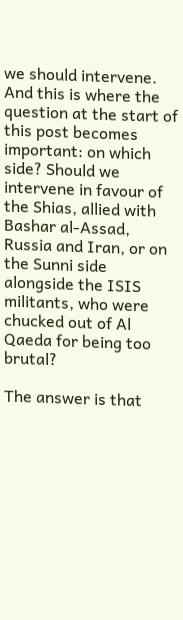we should intervene. And this is where the question at the start of this post becomes important: on which side? Should we intervene in favour of the Shias, allied with Bashar al-Assad, Russia and Iran, or on the Sunni side alongside the ISIS militants, who were chucked out of Al Qaeda for being too brutal?

The answer is that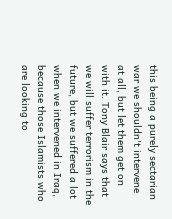this being a purely sectarian war we shouldn't intervene at all, but let them get on with it. Tony Blair says that we will suffer terrorism in the future, but we suffered a lot when we intervened in Iraq, because those Islamists who are looking to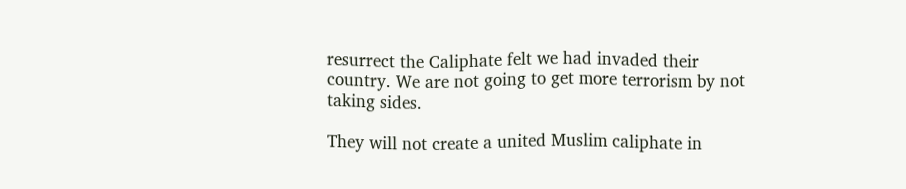resurrect the Caliphate felt we had invaded their country. We are not going to get more terrorism by not taking sides.

They will not create a united Muslim caliphate in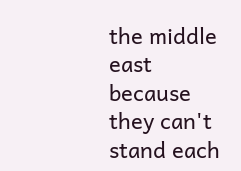the middle east because they can't stand each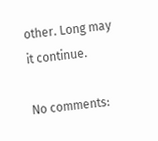other. Long may it continue.

No comments: